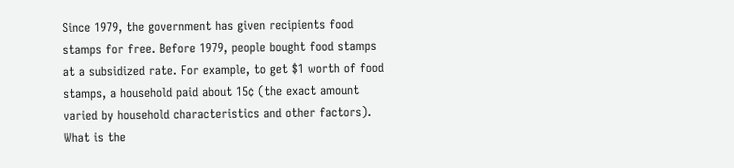Since 1979, the government has given recipients food stamps for free. Before 1979, people bought food stamps at a subsidized rate. For example, to get $1 worth of food stamps, a household paid about 15¢ (the exact amount varied by household characteristics and other factors). What is the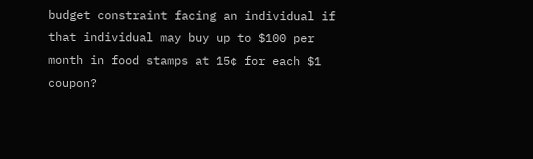budget constraint facing an individual if that individual may buy up to $100 per month in food stamps at 15¢ for each $1 coupon?